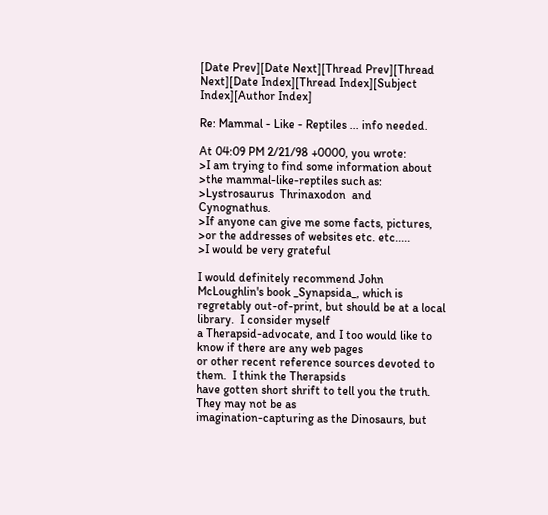[Date Prev][Date Next][Thread Prev][Thread Next][Date Index][Thread Index][Subject Index][Author Index]

Re: Mammal - Like - Reptiles ... info needed.

At 04:09 PM 2/21/98 +0000, you wrote:
>I am trying to find some information about
>the mammal-like-reptiles such as:
>Lystrosaurus  Thrinaxodon  and  Cynognathus.
>If anyone can give me some facts, pictures,
>or the addresses of websites etc. etc.....
>I would be very grateful

I would definitely recommend John McLoughlin's book _Synapsida_, which is
regretably out-of-print, but should be at a local library.  I consider myself
a Therapsid-advocate, and I too would like to know if there are any web pages
or other recent reference sources devoted to them.  I think the Therapsids
have gotten short shrift to tell you the truth.  They may not be as
imagination-capturing as the Dinosaurs, but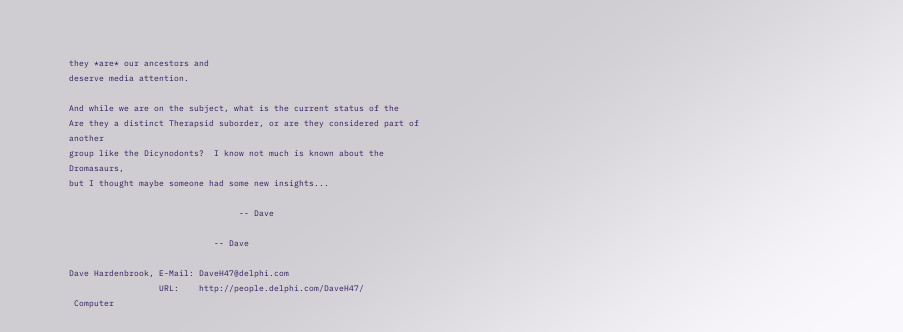they *are* our ancestors and
deserve media attention.

And while we are on the subject, what is the current status of the
Are they a distinct Therapsid suborder, or are they considered part of another
group like the Dicynodonts?  I know not much is known about the Dromasaurs,
but I thought maybe someone had some new insights...

                                  -- Dave

                             -- Dave

Dave Hardenbrook, E-Mail: DaveH47@delphi.com
                  URL:    http://people.delphi.com/DaveH47/
 Computer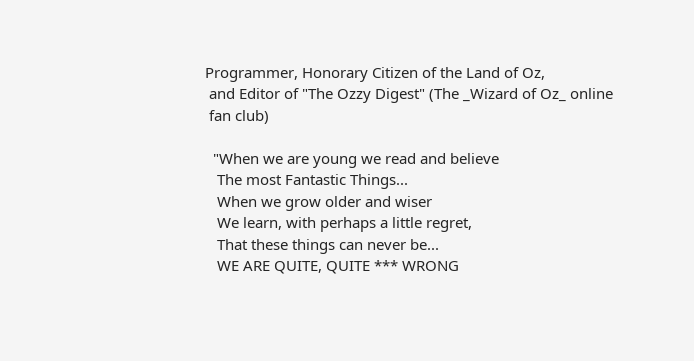Programmer, Honorary Citizen of the Land of Oz,
 and Editor of "The Ozzy Digest" (The _Wizard of Oz_ online
 fan club)

  "When we are young we read and believe
   The most Fantastic Things...
   When we grow older and wiser
   We learn, with perhaps a little regret,
   That these things can never be...
   WE ARE QUITE, QUITE *** WRONG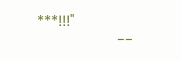***!!!"
                    --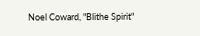Noel Coward, "Blithe Spirit"